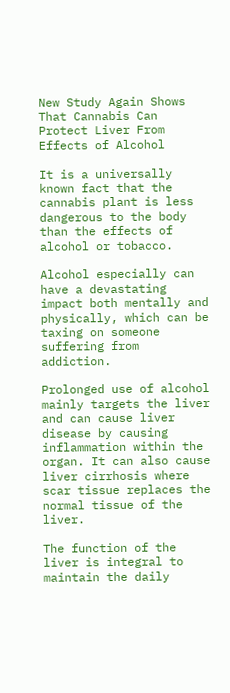New Study Again Shows That Cannabis Can Protect Liver From Effects of Alcohol

It is a universally known fact that the cannabis plant is less dangerous to the body than the effects of alcohol or tobacco.

Alcohol especially can have a devastating impact both mentally and physically, which can be taxing on someone suffering from addiction.

Prolonged use of alcohol mainly targets the liver and can cause liver disease by causing inflammation within the organ. It can also cause liver cirrhosis where scar tissue replaces the normal tissue of the liver.

The function of the liver is integral to maintain the daily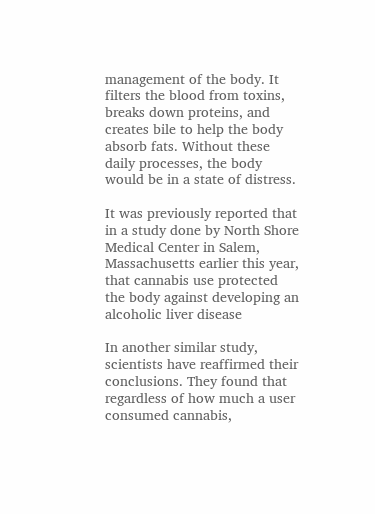management of the body. It filters the blood from toxins, breaks down proteins, and creates bile to help the body absorb fats. Without these daily processes, the body would be in a state of distress.

It was previously reported that in a study done by North Shore Medical Center in Salem, Massachusetts earlier this year, that cannabis use protected the body against developing an alcoholic liver disease

In another similar study, scientists have reaffirmed their conclusions. They found that regardless of how much a user consumed cannabis,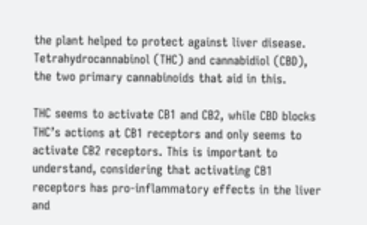the plant helped to protect against liver disease. Tetrahydrocannabinol (THC) and cannabidiol (CBD), the two primary cannabinoids that aid in this.

THC seems to activate CB1 and CB2, while CBD blocks THC’s actions at CB1 receptors and only seems to activate CB2 receptors. This is important to understand, considering that activating CB1 receptors has pro-inflammatory effects in the liver and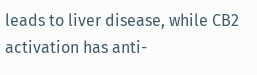leads to liver disease, while CB2 activation has anti-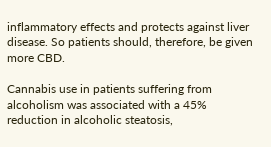inflammatory effects and protects against liver disease. So patients should, therefore, be given more CBD.

Cannabis use in patients suffering from alcoholism was associated with a 45% reduction in alcoholic steatosis,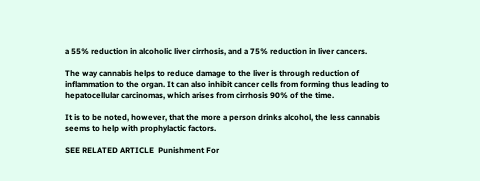a 55% reduction in alcoholic liver cirrhosis, and a 75% reduction in liver cancers.

The way cannabis helps to reduce damage to the liver is through reduction of inflammation to the organ. It can also inhibit cancer cells from forming thus leading to hepatocellular carcinomas, which arises from cirrhosis 90% of the time.

It is to be noted, however, that the more a person drinks alcohol, the less cannabis seems to help with prophylactic factors.

SEE RELATED ARTICLE  Punishment For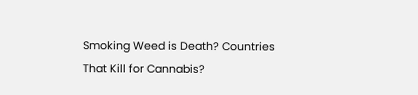Smoking Weed is Death? Countries That Kill for Cannabis?